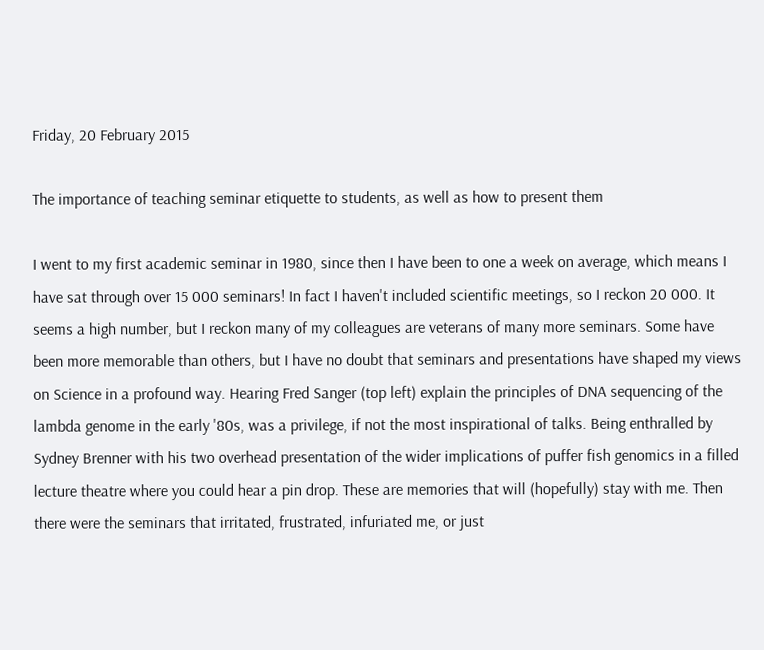Friday, 20 February 2015

The importance of teaching seminar etiquette to students, as well as how to present them

I went to my first academic seminar in 1980, since then I have been to one a week on average, which means I have sat through over 15 000 seminars! In fact I haven't included scientific meetings, so I reckon 20 000. It seems a high number, but I reckon many of my colleagues are veterans of many more seminars. Some have been more memorable than others, but I have no doubt that seminars and presentations have shaped my views on Science in a profound way. Hearing Fred Sanger (top left) explain the principles of DNA sequencing of the lambda genome in the early '80s, was a privilege, if not the most inspirational of talks. Being enthralled by Sydney Brenner with his two overhead presentation of the wider implications of puffer fish genomics in a filled lecture theatre where you could hear a pin drop. These are memories that will (hopefully) stay with me. Then there were the seminars that irritated, frustrated, infuriated me, or just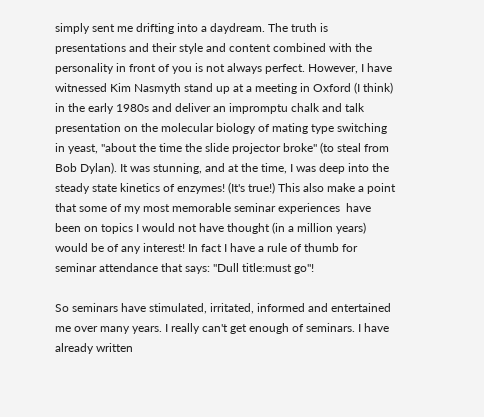simply sent me drifting into a daydream. The truth is presentations and their style and content combined with the personality in front of you is not always perfect. However, I have witnessed Kim Nasmyth stand up at a meeting in Oxford (I think) in the early 1980s and deliver an impromptu chalk and talk presentation on the molecular biology of mating type switching in yeast, "about the time the slide projector broke" (to steal from Bob Dylan). It was stunning, and at the time, I was deep into the steady state kinetics of enzymes! (It's true!) This also make a point that some of my most memorable seminar experiences  have been on topics I would not have thought (in a million years) would be of any interest! In fact I have a rule of thumb for seminar attendance that says: "Dull title:must go"!

So seminars have stimulated, irritated, informed and entertained me over many years. I really can't get enough of seminars. I have already written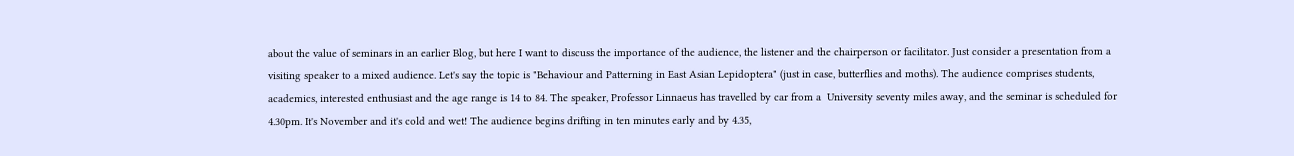about the value of seminars in an earlier Blog, but here I want to discuss the importance of the audience, the listener and the chairperson or facilitator. Just consider a presentation from a visiting speaker to a mixed audience. Let's say the topic is "Behaviour and Patterning in East Asian Lepidoptera" (just in case, butterflies and moths). The audience comprises students, academics, interested enthusiast and the age range is 14 to 84. The speaker, Professor Linnaeus has travelled by car from a  University seventy miles away, and the seminar is scheduled for 4.30pm. It's November and it's cold and wet! The audience begins drifting in ten minutes early and by 4.35,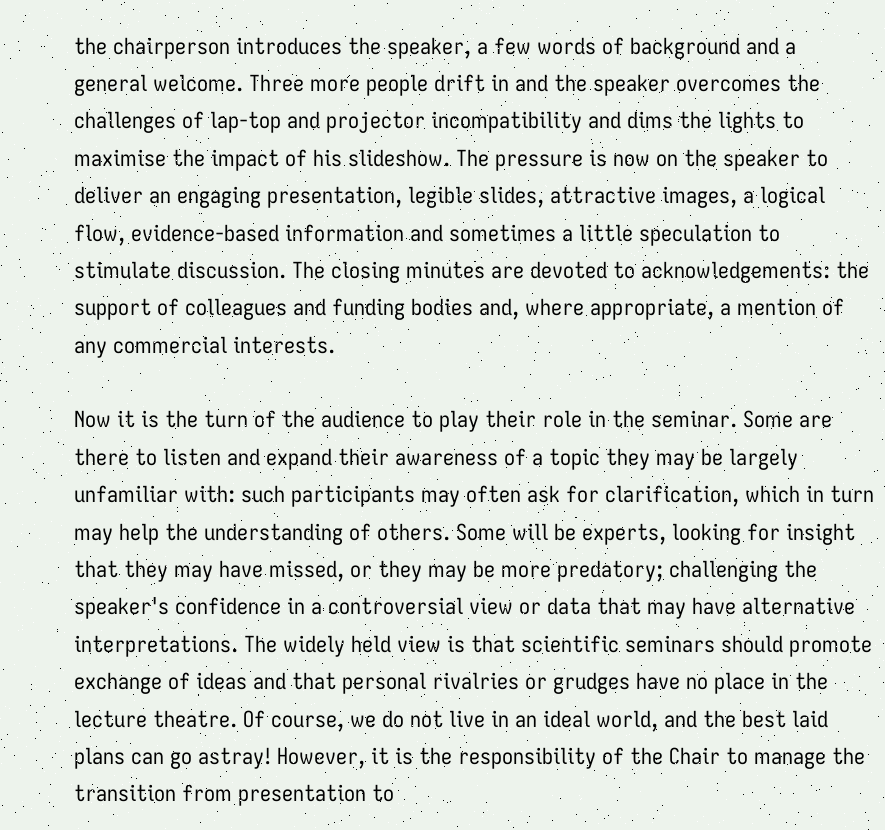the chairperson introduces the speaker, a few words of background and a general welcome. Three more people drift in and the speaker overcomes the challenges of lap-top and projector incompatibility and dims the lights to maximise the impact of his slideshow. The pressure is now on the speaker to deliver an engaging presentation, legible slides, attractive images, a logical flow, evidence-based information and sometimes a little speculation to stimulate discussion. The closing minutes are devoted to acknowledgements: the support of colleagues and funding bodies and, where appropriate, a mention of any commercial interests.

Now it is the turn of the audience to play their role in the seminar. Some are there to listen and expand their awareness of a topic they may be largely unfamiliar with: such participants may often ask for clarification, which in turn may help the understanding of others. Some will be experts, looking for insight that they may have missed, or they may be more predatory; challenging the speaker's confidence in a controversial view or data that may have alternative interpretations. The widely held view is that scientific seminars should promote exchange of ideas and that personal rivalries or grudges have no place in the lecture theatre. Of course, we do not live in an ideal world, and the best laid plans can go astray! However, it is the responsibility of the Chair to manage the transition from presentation to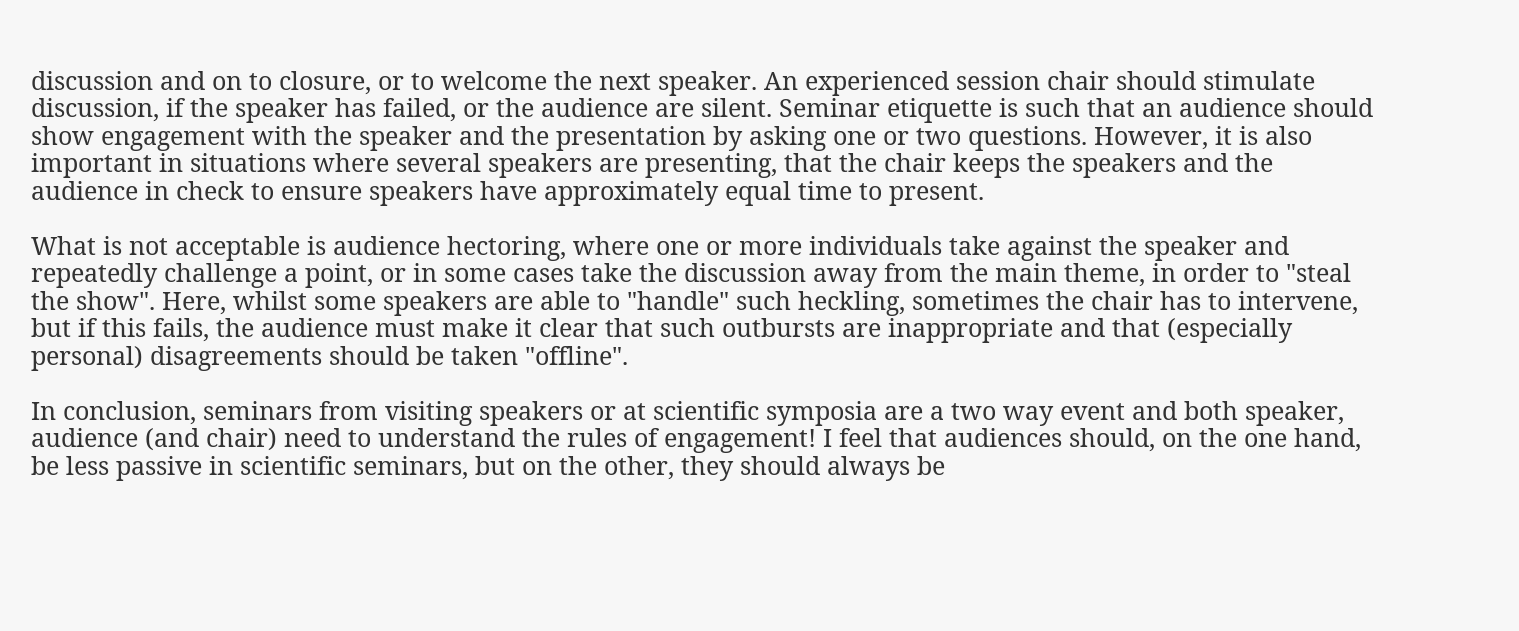discussion and on to closure, or to welcome the next speaker. An experienced session chair should stimulate discussion, if the speaker has failed, or the audience are silent. Seminar etiquette is such that an audience should show engagement with the speaker and the presentation by asking one or two questions. However, it is also important in situations where several speakers are presenting, that the chair keeps the speakers and the audience in check to ensure speakers have approximately equal time to present.

What is not acceptable is audience hectoring, where one or more individuals take against the speaker and repeatedly challenge a point, or in some cases take the discussion away from the main theme, in order to "steal the show". Here, whilst some speakers are able to "handle" such heckling, sometimes the chair has to intervene, but if this fails, the audience must make it clear that such outbursts are inappropriate and that (especially personal) disagreements should be taken "offline".

In conclusion, seminars from visiting speakers or at scientific symposia are a two way event and both speaker, audience (and chair) need to understand the rules of engagement! I feel that audiences should, on the one hand, be less passive in scientific seminars, but on the other, they should always be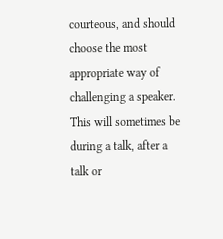courteous, and should choose the most appropriate way of challenging a speaker. This will sometimes be during a talk, after a talk or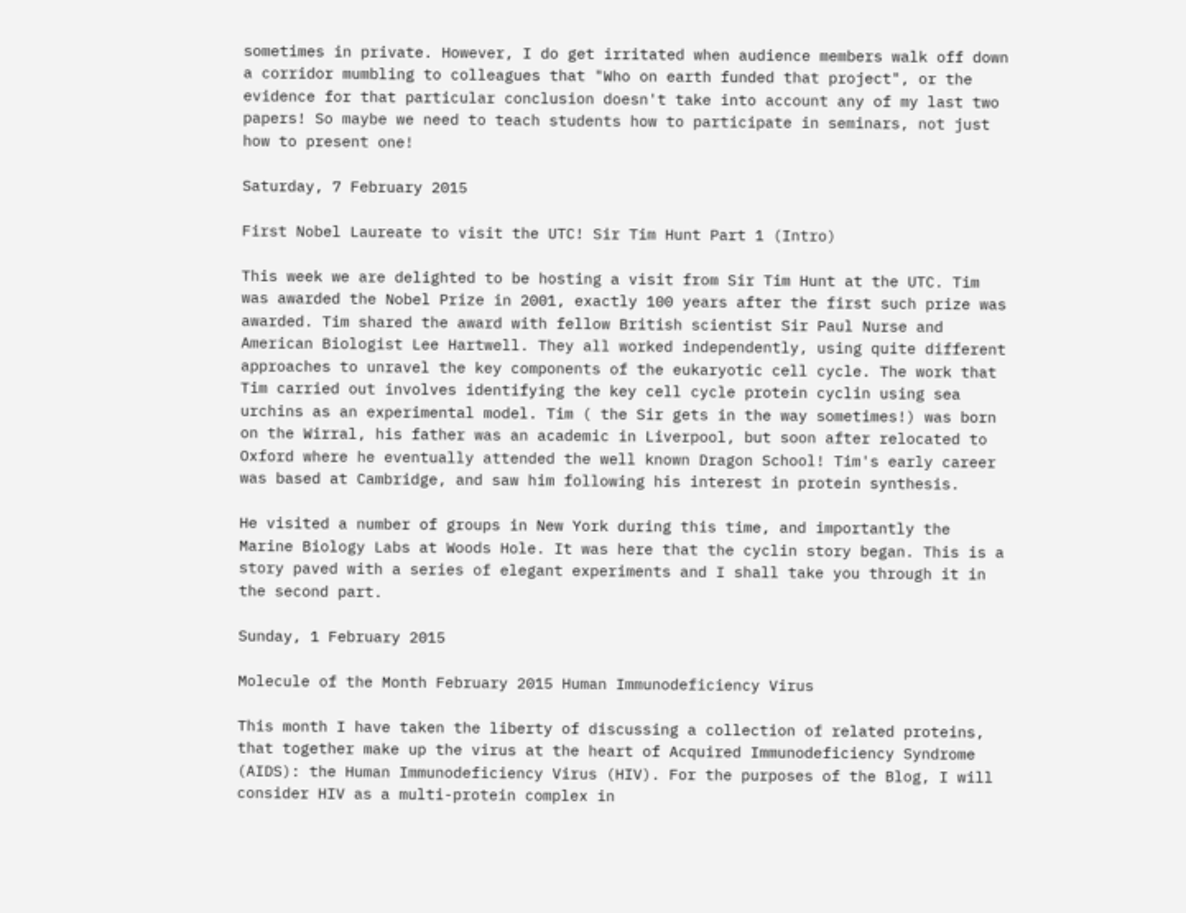sometimes in private. However, I do get irritated when audience members walk off down a corridor mumbling to colleagues that "Who on earth funded that project", or the evidence for that particular conclusion doesn't take into account any of my last two papers! So maybe we need to teach students how to participate in seminars, not just how to present one!

Saturday, 7 February 2015

First Nobel Laureate to visit the UTC! Sir Tim Hunt Part 1 (Intro)

This week we are delighted to be hosting a visit from Sir Tim Hunt at the UTC. Tim was awarded the Nobel Prize in 2001, exactly 100 years after the first such prize was awarded. Tim shared the award with fellow British scientist Sir Paul Nurse and American Biologist Lee Hartwell. They all worked independently, using quite different approaches to unravel the key components of the eukaryotic cell cycle. The work that Tim carried out involves identifying the key cell cycle protein cyclin using sea urchins as an experimental model. Tim ( the Sir gets in the way sometimes!) was born on the Wirral, his father was an academic in Liverpool, but soon after relocated to Oxford where he eventually attended the well known Dragon School! Tim's early career was based at Cambridge, and saw him following his interest in protein synthesis.

He visited a number of groups in New York during this time, and importantly the Marine Biology Labs at Woods Hole. It was here that the cyclin story began. This is a story paved with a series of elegant experiments and I shall take you through it in the second part.

Sunday, 1 February 2015

Molecule of the Month February 2015 Human Immunodeficiency Virus

This month I have taken the liberty of discussing a collection of related proteins, that together make up the virus at the heart of Acquired Immunodeficiency Syndrome (AIDS): the Human Immunodeficiency Virus (HIV). For the purposes of the Blog, I will consider HIV as a multi-protein complex in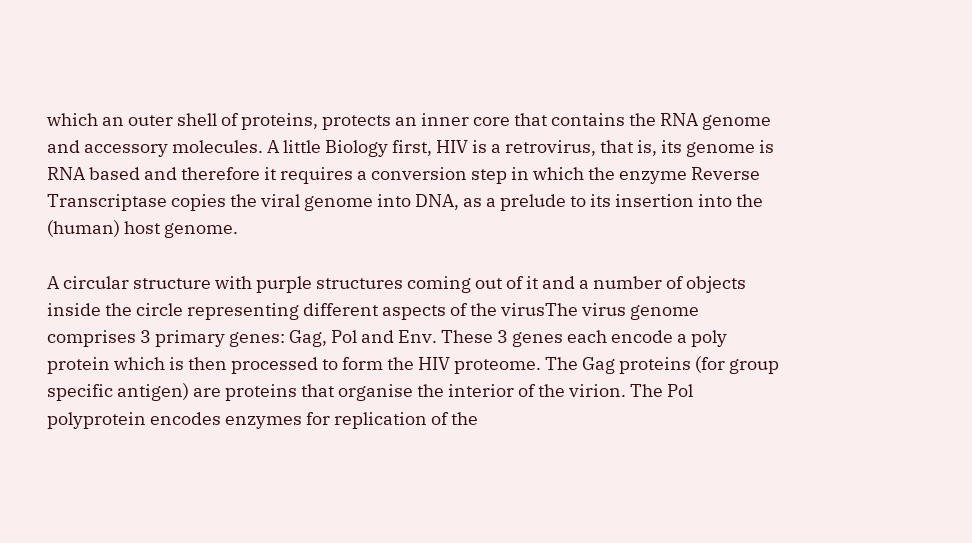which an outer shell of proteins, protects an inner core that contains the RNA genome and accessory molecules. A little Biology first, HIV is a retrovirus, that is, its genome is RNA based and therefore it requires a conversion step in which the enzyme Reverse Transcriptase copies the viral genome into DNA, as a prelude to its insertion into the (human) host genome.

A circular structure with purple structures coming out of it and a number of objects inside the circle representing different aspects of the virusThe virus genome comprises 3 primary genes: Gag, Pol and Env. These 3 genes each encode a poly protein which is then processed to form the HIV proteome. The Gag proteins (for group specific antigen) are proteins that organise the interior of the virion. The Pol polyprotein encodes enzymes for replication of the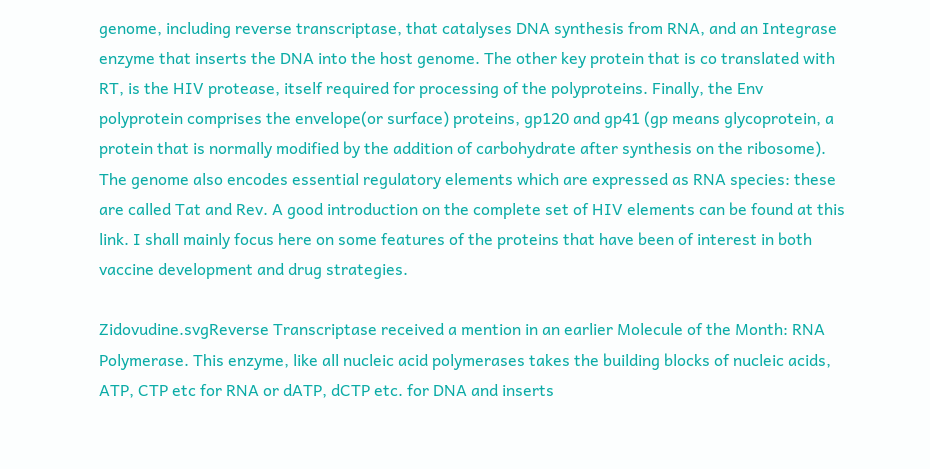genome, including reverse transcriptase, that catalyses DNA synthesis from RNA, and an Integrase enzyme that inserts the DNA into the host genome. The other key protein that is co translated with RT, is the HIV protease, itself required for processing of the polyproteins. Finally, the Env polyprotein comprises the envelope(or surface) proteins, gp120 and gp41 (gp means glycoprotein, a protein that is normally modified by the addition of carbohydrate after synthesis on the ribosome). The genome also encodes essential regulatory elements which are expressed as RNA species: these are called Tat and Rev. A good introduction on the complete set of HIV elements can be found at this link. I shall mainly focus here on some features of the proteins that have been of interest in both vaccine development and drug strategies.

Zidovudine.svgReverse Transcriptase received a mention in an earlier Molecule of the Month: RNA Polymerase. This enzyme, like all nucleic acid polymerases takes the building blocks of nucleic acids, ATP, CTP etc for RNA or dATP, dCTP etc. for DNA and inserts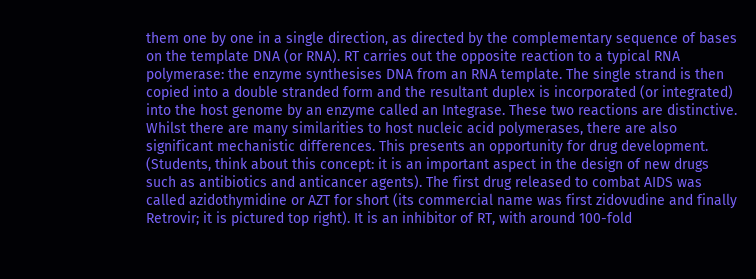them one by one in a single direction, as directed by the complementary sequence of bases on the template DNA (or RNA). RT carries out the opposite reaction to a typical RNA polymerase: the enzyme synthesises DNA from an RNA template. The single strand is then copied into a double stranded form and the resultant duplex is incorporated (or integrated) into the host genome by an enzyme called an Integrase. These two reactions are distinctive. Whilst there are many similarities to host nucleic acid polymerases, there are also significant mechanistic differences. This presents an opportunity for drug development. (Students, think about this concept: it is an important aspect in the design of new drugs such as antibiotics and anticancer agents). The first drug released to combat AIDS was called azidothymidine or AZT for short (its commercial name was first zidovudine and finally Retrovir; it is pictured top right). It is an inhibitor of RT, with around 100-fold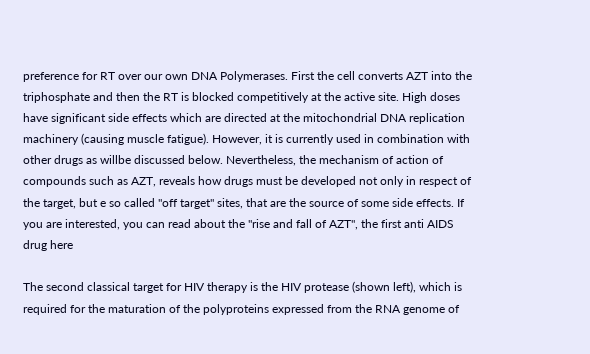preference for RT over our own DNA Polymerases. First the cell converts AZT into the triphosphate and then the RT is blocked competitively at the active site. High doses have significant side effects which are directed at the mitochondrial DNA replication machinery (causing muscle fatigue). However, it is currently used in combination with other drugs as willbe discussed below. Nevertheless, the mechanism of action of compounds such as AZT, reveals how drugs must be developed not only in respect of the target, but e so called "off target" sites, that are the source of some side effects. If you are interested, you can read about the "rise and fall of AZT", the first anti AIDS drug here

The second classical target for HIV therapy is the HIV protease (shown left), which is required for the maturation of the polyproteins expressed from the RNA genome of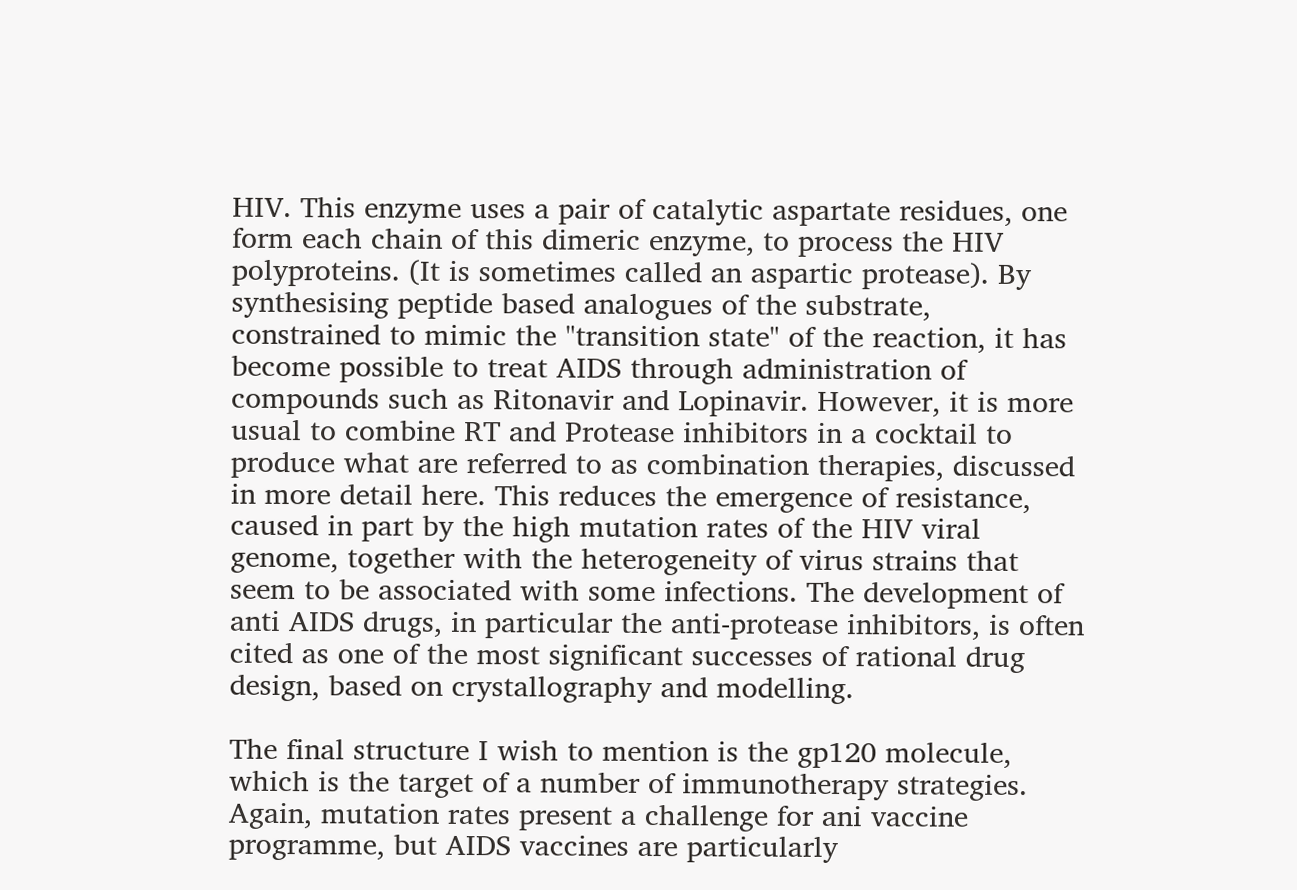HIV. This enzyme uses a pair of catalytic aspartate residues, one form each chain of this dimeric enzyme, to process the HIV polyproteins. (It is sometimes called an aspartic protease). By synthesising peptide based analogues of the substrate, constrained to mimic the "transition state" of the reaction, it has become possible to treat AIDS through administration of compounds such as Ritonavir and Lopinavir. However, it is more usual to combine RT and Protease inhibitors in a cocktail to produce what are referred to as combination therapies, discussed in more detail here. This reduces the emergence of resistance, caused in part by the high mutation rates of the HIV viral genome, together with the heterogeneity of virus strains that seem to be associated with some infections. The development of anti AIDS drugs, in particular the anti-protease inhibitors, is often cited as one of the most significant successes of rational drug design, based on crystallography and modelling.

The final structure I wish to mention is the gp120 molecule, which is the target of a number of immunotherapy strategies. Again, mutation rates present a challenge for ani vaccine programme, but AIDS vaccines are particularly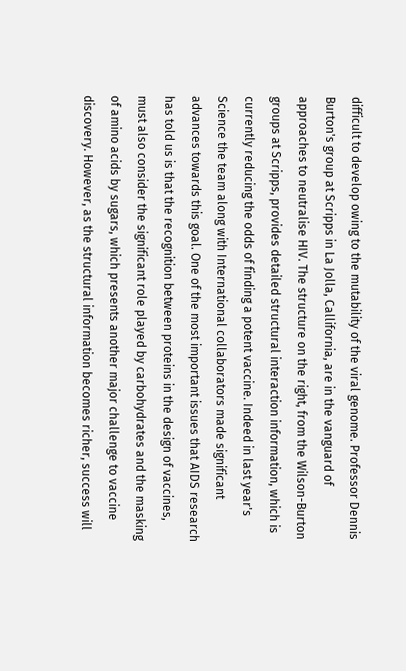difficult to develop owing to the mutability of the viral genome. Professor Dennis Burton's group at Scripps in La Jolla, Callifornia, are in the vanguard of approaches to neutralise HIV. The structure on the right, from the Wilson-Burton groups at Scripps, provides detailed structural interaction information, which is currently reducing the odds of finding a potent vaccine. Indeed in last year's Science the team along with International collaborators made significant advances towards this goal. One of the most important issues that AIDS research has told us is that the recognition between proteins in the design of vaccines, must also consider the significant role played by carbohydrates and the masking of amino acids by sugars, which presents another major challenge to vaccine discovery. However, as the structural information becomes richer, success will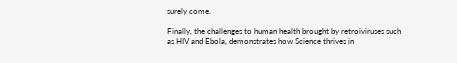surely come.

Finally, the challenges to human health brought by retroiviruses such as HIV and Ebola, demonstrates how Science thrives in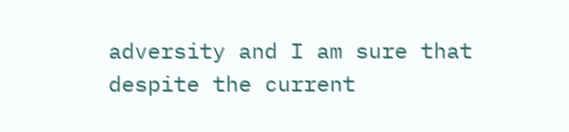adversity and I am sure that despite the current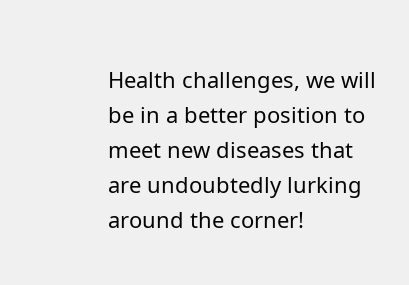Health challenges, we will be in a better position to meet new diseases that are undoubtedly lurking around the corner!